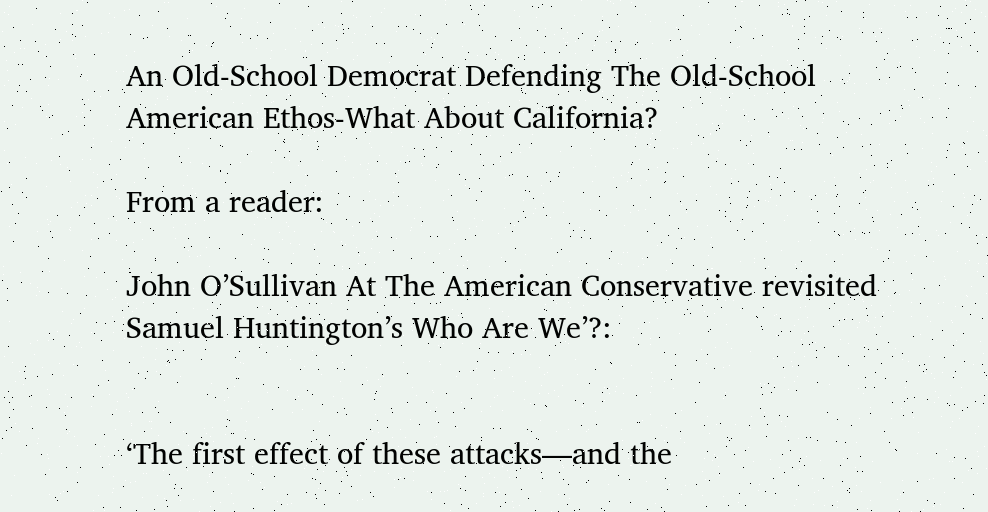An Old-School Democrat Defending The Old-School American Ethos-What About California?

From a reader:

John O’Sullivan At The American Conservative revisited Samuel Huntington’s Who Are We’?:


‘The first effect of these attacks—and the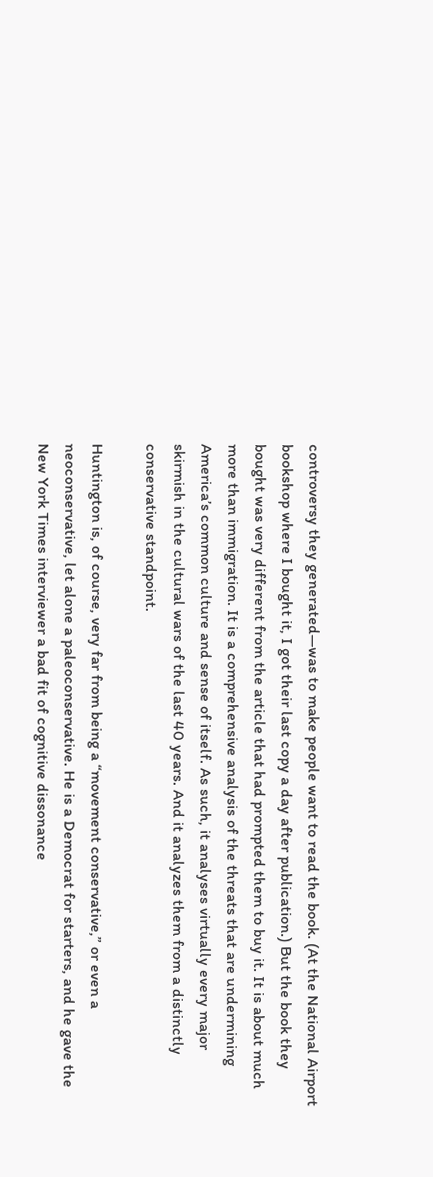controversy they generated—was to make people want to read the book. (At the National Airport bookshop where I bought it, I got their last copy a day after publication.) But the book they bought was very different from the article that had prompted them to buy it. It is about much more than immigration. It is a comprehensive analysis of the threats that are undermining America’s common culture and sense of itself. As such, it analyses virtually every major skirmish in the cultural wars of the last 40 years. And it analyzes them from a distinctly conservative standpoint.

Huntington is, of course, very far from being a “movement conservative,” or even a neoconservative, let alone a paleoconservative. He is a Democrat for starters, and he gave the New York Times interviewer a bad fit of cognitive dissonance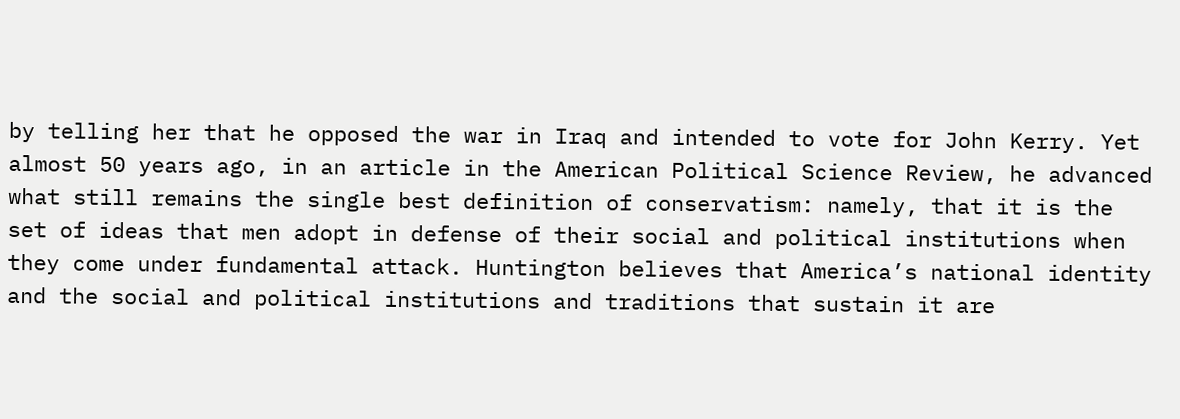by telling her that he opposed the war in Iraq and intended to vote for John Kerry. Yet almost 50 years ago, in an article in the American Political Science Review, he advanced what still remains the single best definition of conservatism: namely, that it is the set of ideas that men adopt in defense of their social and political institutions when they come under fundamental attack. Huntington believes that America’s national identity and the social and political institutions and traditions that sustain it are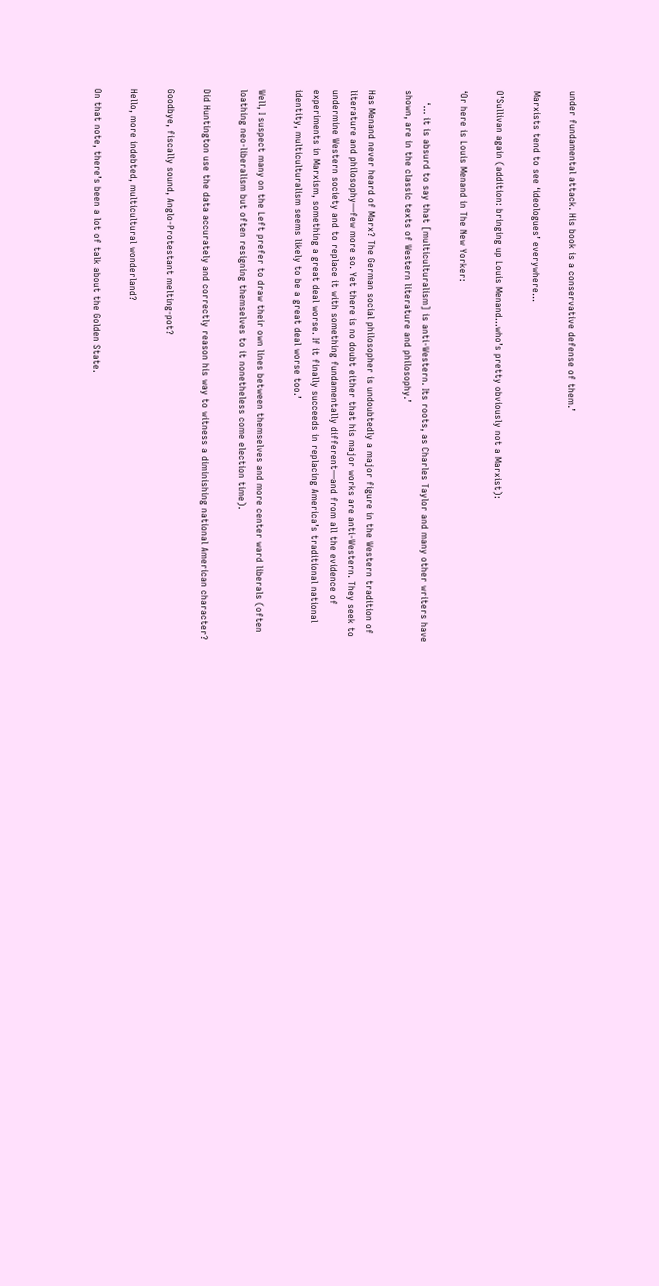under fundamental attack. His book is a conservative defense of them.’

Marxists tend to see ‘ideologues’ everywhere…

O’Sullivan again (addition: bringing up Louis Menand…who’s pretty obviously not a Marxist):

‘Or here is Louis Menand in The New Yorker:

    ‘… it is absurd to say that [multiculturalism] is anti-Western. Its roots, as Charles Taylor and many other writers have shown, are in the classic texts of Western literature and philosophy.’

Has Menand never heard of Marx? The German social philosopher is undoubtedly a major figure in the Western tradition of literature and philosophy—few more so. Yet there is no doubt either that his major works are anti-Western. They seek to undermine Western society and to replace it with something fundamentally different—and from all the evidence of experiments in Marxism, something a great deal worse. If it finally succeeds in replacing America’s traditional national identity, multiculturalism seems likely to be a great deal worse too.’

Well, I suspect many on the Left prefer to draw their own lines between themselves and more center ward liberals (often loathing neo-liberalism but often resigning themselves to it nonetheless come election time).

Did Huntington use the data accurately and correctly reason his way to witness a diminishing national American character?

Goodbye, fiscally sound, Anglo-Protestant melting-pot?

Hello, more indebted, multicultural wonderland?

On that note, there’s been a lot of talk about the Golden State.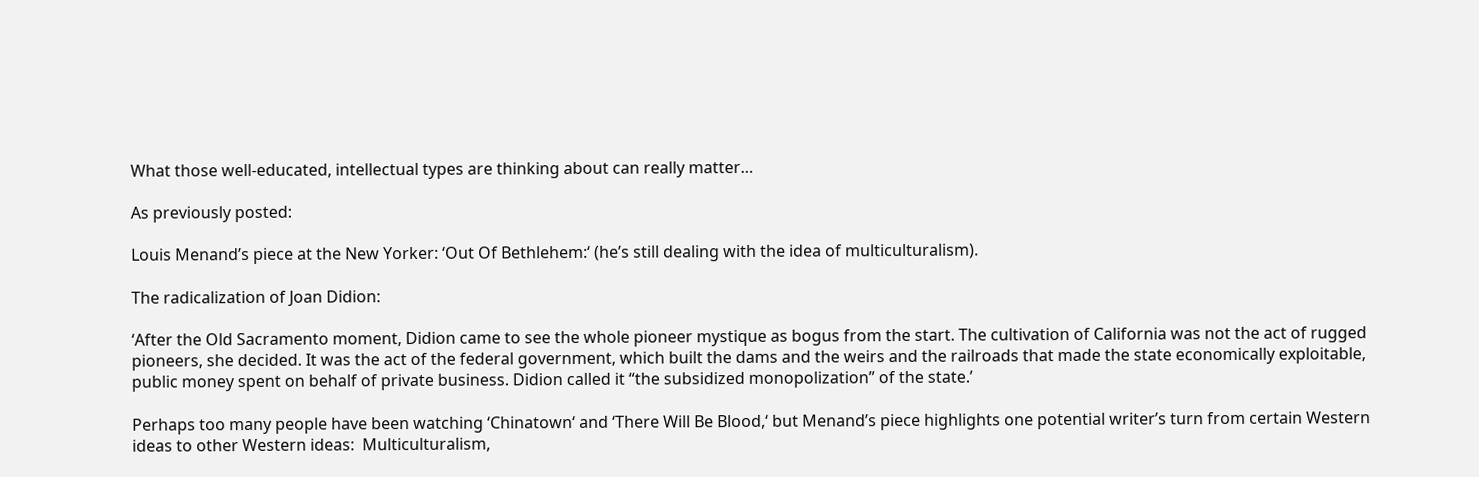What those well-educated, intellectual types are thinking about can really matter…

As previously posted:

Louis Menand’s piece at the New Yorker: ‘Out Of Bethlehem:‘ (he’s still dealing with the idea of multiculturalism).

The radicalization of Joan Didion:

‘After the Old Sacramento moment, Didion came to see the whole pioneer mystique as bogus from the start. The cultivation of California was not the act of rugged pioneers, she decided. It was the act of the federal government, which built the dams and the weirs and the railroads that made the state economically exploitable, public money spent on behalf of private business. Didion called it “the subsidized monopolization” of the state.’

Perhaps too many people have been watching ‘Chinatown‘ and ‘There Will Be Blood,‘ but Menand’s piece highlights one potential writer’s turn from certain Western ideas to other Western ideas:  Multiculturalism,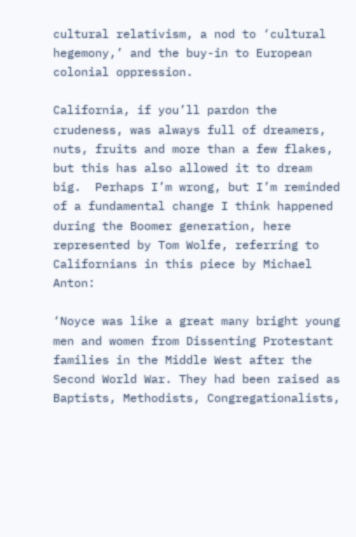cultural relativism, a nod to ‘cultural hegemony,’ and the buy-in to European colonial oppression.

California, if you’ll pardon the crudeness, was always full of dreamers, nuts, fruits and more than a few flakes, but this has also allowed it to dream big.  Perhaps I’m wrong, but I’m reminded of a fundamental change I think happened during the Boomer generation, here represented by Tom Wolfe, referring to Californians in this piece by Michael Anton:

‘Noyce was like a great many bright young men and women from Dissenting Protestant families in the Middle West after the Second World War. They had been raised as Baptists, Methodists, Congregationalists,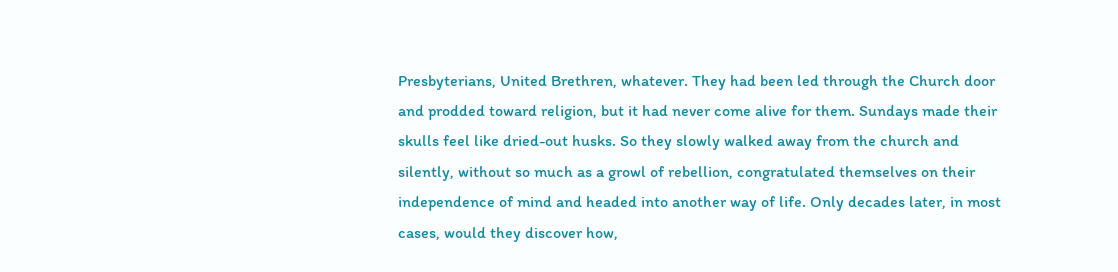Presbyterians, United Brethren, whatever. They had been led through the Church door and prodded toward religion, but it had never come alive for them. Sundays made their skulls feel like dried-out husks. So they slowly walked away from the church and silently, without so much as a growl of rebellion, congratulated themselves on their independence of mind and headed into another way of life. Only decades later, in most cases, would they discover how,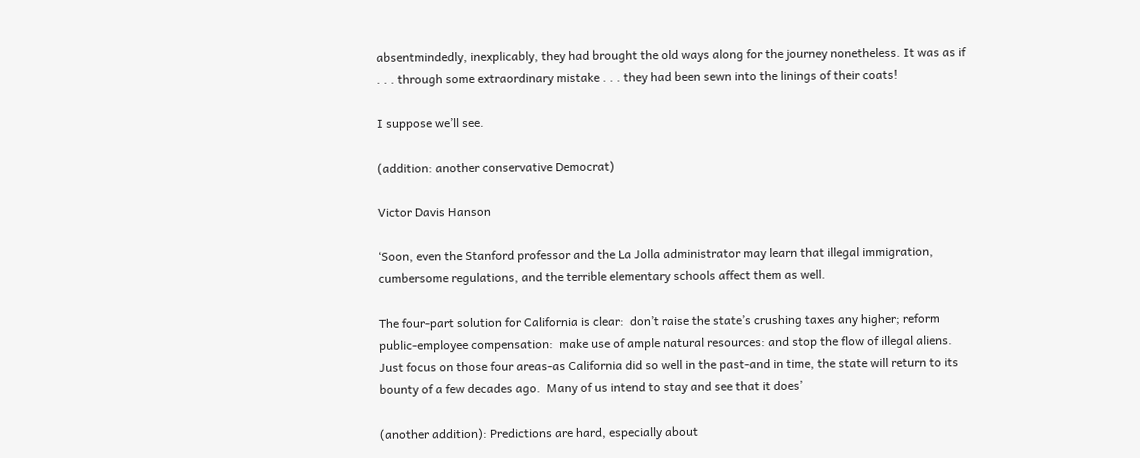absentmindedly, inexplicably, they had brought the old ways along for the journey nonetheless. It was as if . . . through some extraordinary mistake . . . they had been sewn into the linings of their coats!

I suppose we’ll see.

(addition: another conservative Democrat)

Victor Davis Hanson

‘Soon, even the Stanford professor and the La Jolla administrator may learn that illegal immigration, cumbersome regulations, and the terrible elementary schools affect them as well.

The four-part solution for California is clear:  don’t raise the state’s crushing taxes any higher; reform public-employee compensation:  make use of ample natural resources: and stop the flow of illegal aliens. Just focus on those four areas-as California did so well in the past-and in time, the state will return to its bounty of a few decades ago.  Many of us intend to stay and see that it does’

(another addition): Predictions are hard, especially about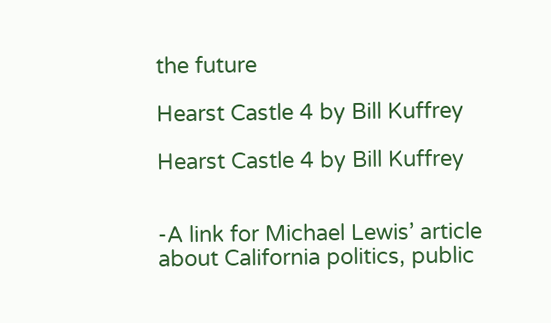the future

Hearst Castle 4 by Bill Kuffrey

Hearst Castle 4 by Bill Kuffrey


-A link for Michael Lewis’ article about California politics, public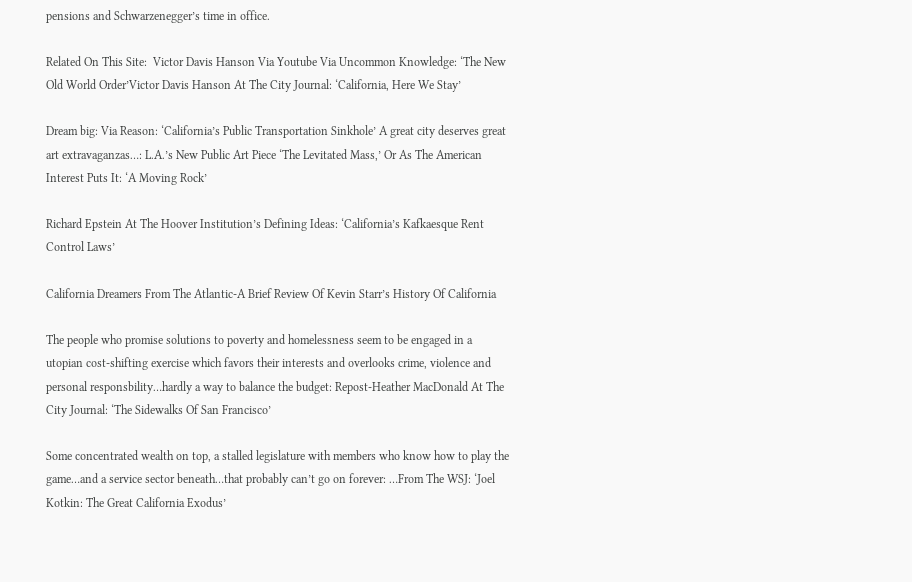pensions and Schwarzenegger’s time in office.

Related On This Site:  Victor Davis Hanson Via Youtube Via Uncommon Knowledge: ‘The New Old World Order’Victor Davis Hanson At The City Journal: ‘California, Here We Stay’

Dream big: Via Reason: ‘California’s Public Transportation Sinkhole’ A great city deserves great art extravaganzas…: L.A.’s New Public Art Piece ‘The Levitated Mass,’ Or As The American Interest Puts It: ‘A Moving Rock’

Richard Epstein At The Hoover Institution’s Defining Ideas: ‘California’s Kafkaesque Rent Control Laws’

California Dreamers From The Atlantic-A Brief Review Of Kevin Starr’s History Of California

The people who promise solutions to poverty and homelessness seem to be engaged in a utopian cost-shifting exercise which favors their interests and overlooks crime, violence and personal responsbility…hardly a way to balance the budget: Repost-Heather MacDonald At The City Journal: ‘The Sidewalks Of San Francisco’

Some concentrated wealth on top, a stalled legislature with members who know how to play the game…and a service sector beneath…that probably can’t go on forever: …From The WSJ: ‘Joel Kotkin: The Great California Exodus’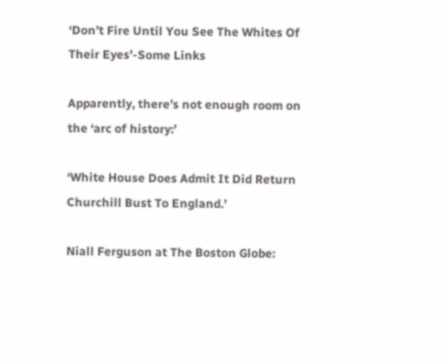‘Don’t Fire Until You See The Whites Of Their Eyes’-Some Links

Apparently, there’s not enough room on the ‘arc of history:’

‘White House Does Admit It Did Return Churchill Bust To England.’

Niall Ferguson at The Boston Globe: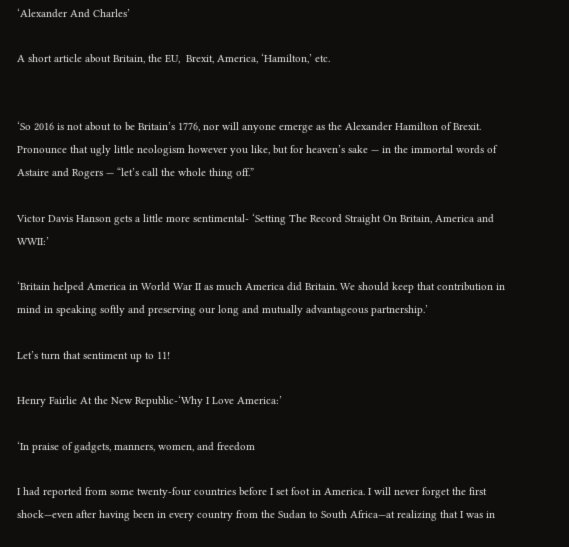‘Alexander And Charles’

A short article about Britain, the EU,  Brexit, America, ‘Hamilton,’ etc.


‘So 2016 is not about to be Britain’s 1776, nor will anyone emerge as the Alexander Hamilton of Brexit. Pronounce that ugly little neologism however you like, but for heaven’s sake — in the immortal words of Astaire and Rogers — “let’s call the whole thing off.”

Victor Davis Hanson gets a little more sentimental- ‘Setting The Record Straight On Britain, America and WWII:’

‘Britain helped America in World War II as much America did Britain. We should keep that contribution in mind in speaking softly and preserving our long and mutually advantageous partnership.’

Let’s turn that sentiment up to 11!

Henry Fairlie At the New Republic-‘Why I Love America:’

‘In praise of gadgets, manners, women, and freedom

I had reported from some twenty-four countries before I set foot in America. I will never forget the first shock—even after having been in every country from the Sudan to South Africa—at realizing that I was in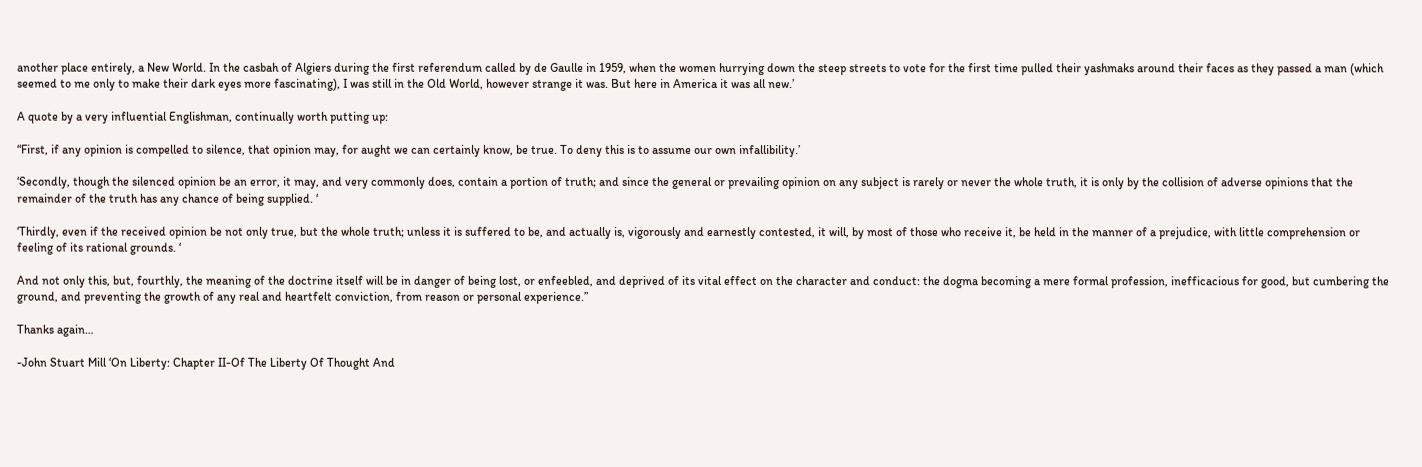another place entirely, a New World. In the casbah of Algiers during the first referendum called by de Gaulle in 1959, when the women hurrying down the steep streets to vote for the first time pulled their yashmaks around their faces as they passed a man (which seemed to me only to make their dark eyes more fascinating), I was still in the Old World, however strange it was. But here in America it was all new.’

A quote by a very influential Englishman, continually worth putting up:

“First, if any opinion is compelled to silence, that opinion may, for aught we can certainly know, be true. To deny this is to assume our own infallibility.’

‘Secondly, though the silenced opinion be an error, it may, and very commonly does, contain a portion of truth; and since the general or prevailing opinion on any subject is rarely or never the whole truth, it is only by the collision of adverse opinions that the remainder of the truth has any chance of being supplied. ‘

‘Thirdly, even if the received opinion be not only true, but the whole truth; unless it is suffered to be, and actually is, vigorously and earnestly contested, it will, by most of those who receive it, be held in the manner of a prejudice, with little comprehension or feeling of its rational grounds. ‘

And not only this, but, fourthly, the meaning of the doctrine itself will be in danger of being lost, or enfeebled, and deprived of its vital effect on the character and conduct: the dogma becoming a mere formal profession, inefficacious for good, but cumbering the ground, and preventing the growth of any real and heartfelt conviction, from reason or personal experience.”

Thanks again…

-John Stuart Mill ‘On Liberty: Chapter II-Of The Liberty Of Thought And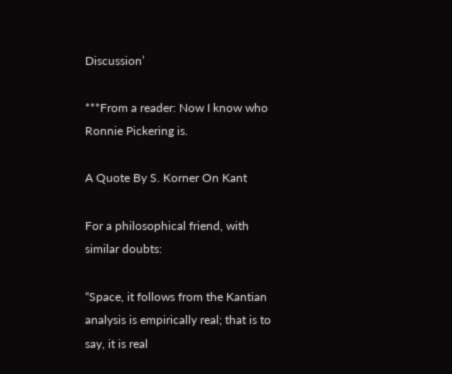Discussion’

***From a reader: Now I know who Ronnie Pickering is.

A Quote By S. Korner On Kant

For a philosophical friend, with similar doubts:

“Space, it follows from the Kantian analysis is empirically real; that is to say, it is real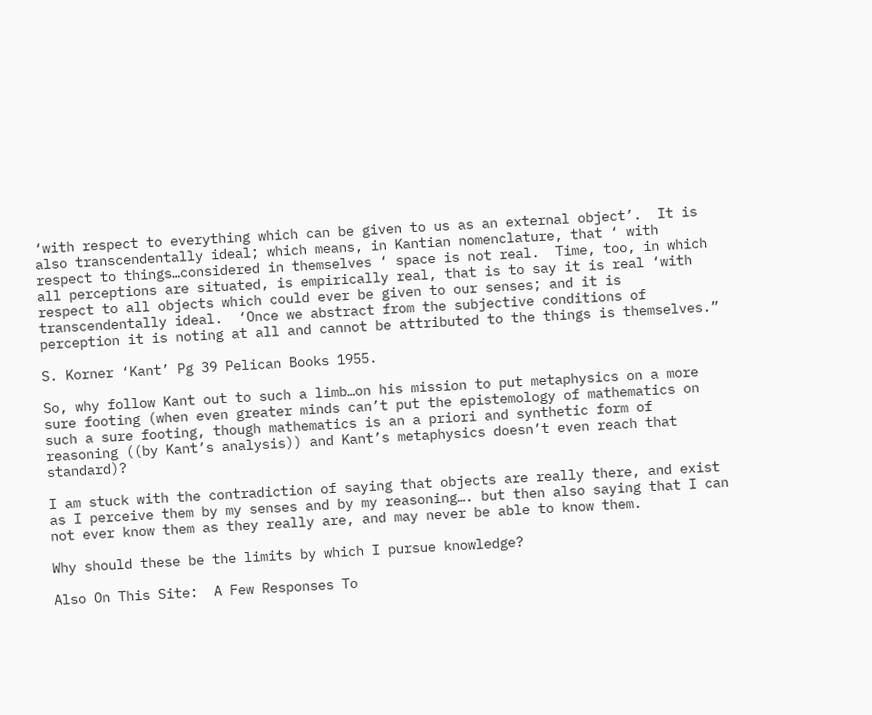‘with respect to everything which can be given to us as an external object’.  It is also transcendentally ideal; which means, in Kantian nomenclature, that ‘ with respect to things…considered in themselves ‘ space is not real.  Time, too, in which all perceptions are situated, is empirically real, that is to say it is real ‘with respect to all objects which could ever be given to our senses; and it is transcendentally ideal.  ‘Once we abstract from the subjective conditions of perception it is noting at all and cannot be attributed to the things is themselves.”

S. Korner ‘Kant’ Pg 39 Pelican Books 1955.

So, why follow Kant out to such a limb…on his mission to put metaphysics on a more sure footing (when even greater minds can’t put the epistemology of mathematics on such a sure footing, though mathematics is an a priori and synthetic form of reasoning ((by Kant’s analysis)) and Kant’s metaphysics doesn’t even reach that standard)?

I am stuck with the contradiction of saying that objects are really there, and exist as I perceive them by my senses and by my reasoning…. but then also saying that I can not ever know them as they really are, and may never be able to know them.

Why should these be the limits by which I pursue knowledge?

Also On This Site:  A Few Responses To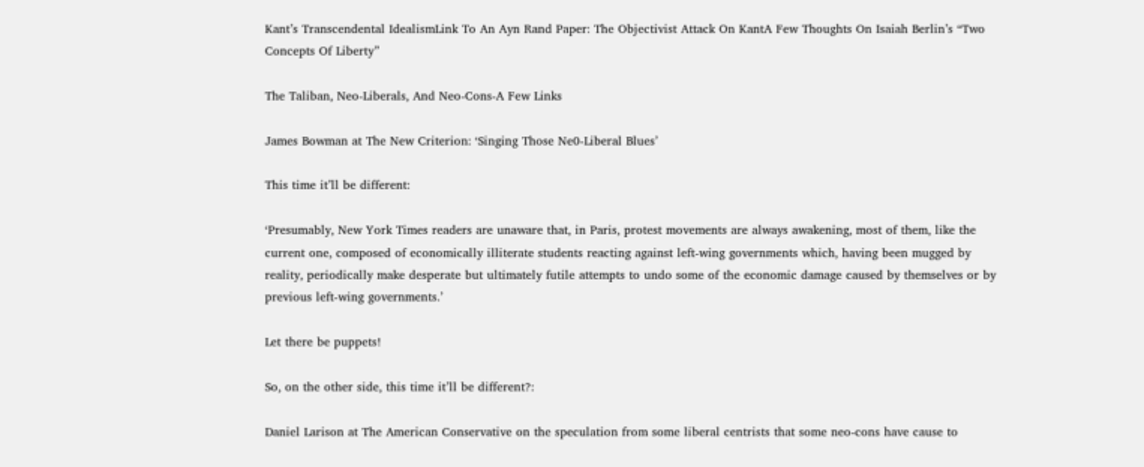Kant’s Transcendental IdealismLink To An Ayn Rand Paper: The Objectivist Attack On KantA Few Thoughts On Isaiah Berlin’s “Two Concepts Of Liberty”

The Taliban, Neo-Liberals, And Neo-Cons-A Few Links

James Bowman at The New Criterion: ‘Singing Those Ne0-Liberal Blues’

This time it’ll be different:

‘Presumably, New York Times readers are unaware that, in Paris, protest movements are always awakening, most of them, like the current one, composed of economically illiterate students reacting against left-wing governments which, having been mugged by reality, periodically make desperate but ultimately futile attempts to undo some of the economic damage caused by themselves or by previous left-wing governments.’

Let there be puppets!

So, on the other side, this time it’ll be different?:

Daniel Larison at The American Conservative on the speculation from some liberal centrists that some neo-cons have cause to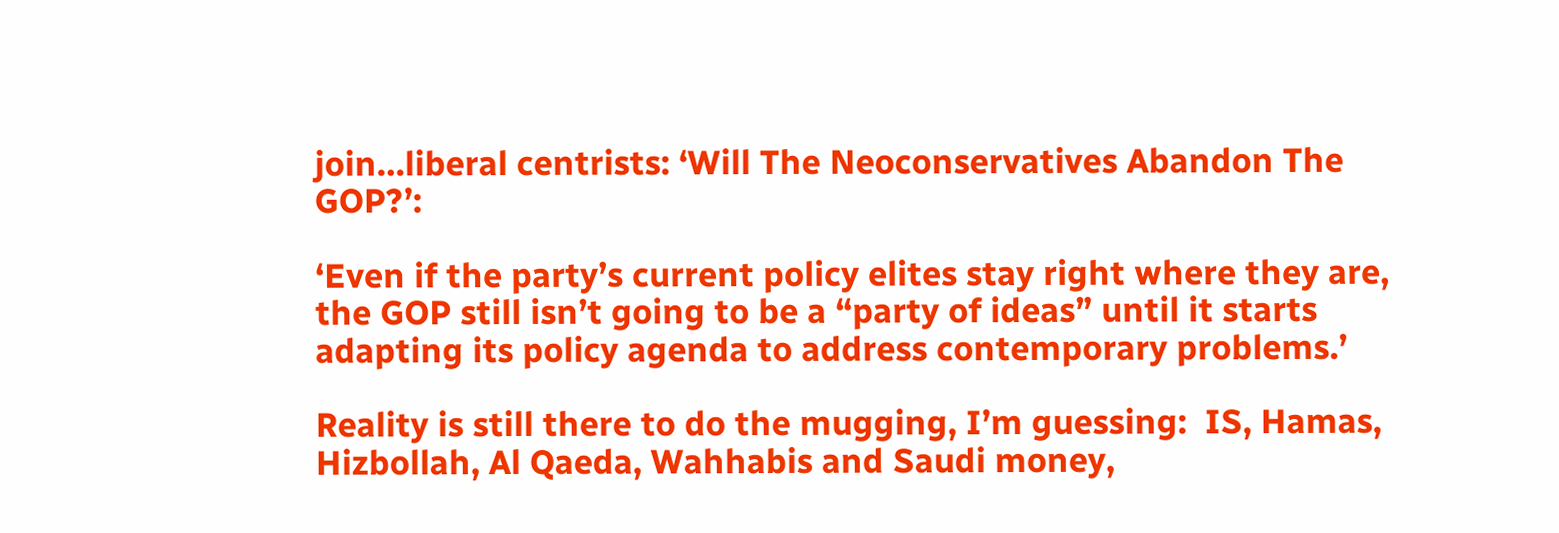join…liberal centrists: ‘Will The Neoconservatives Abandon The GOP?’:

‘Even if the party’s current policy elites stay right where they are, the GOP still isn’t going to be a “party of ideas” until it starts adapting its policy agenda to address contemporary problems.’

Reality is still there to do the mugging, I’m guessing:  IS, Hamas, Hizbollah, Al Qaeda, Wahhabis and Saudi money,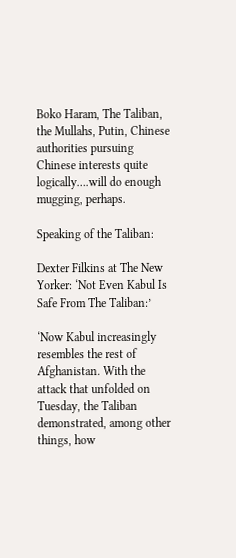Boko Haram, The Taliban, the Mullahs, Putin, Chinese authorities pursuing Chinese interests quite logically….will do enough mugging, perhaps.

Speaking of the Taliban:

Dexter Filkins at The New Yorker: ‘Not Even Kabul Is Safe From The Taliban:’

‘Now Kabul increasingly resembles the rest of Afghanistan. With the attack that unfolded on Tuesday, the Taliban demonstrated, among other things, how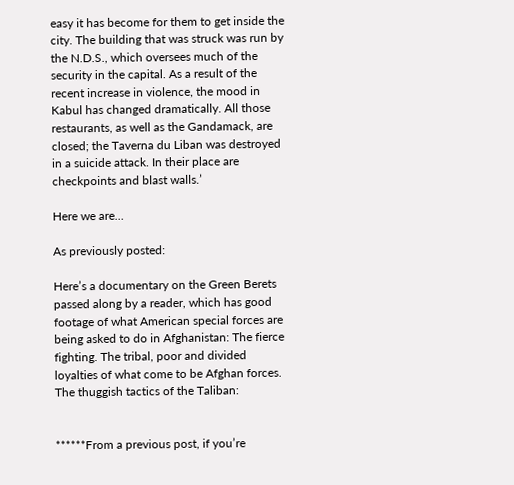easy it has become for them to get inside the city. The building that was struck was run by the N.D.S., which oversees much of the security in the capital. As a result of the recent increase in violence, the mood in Kabul has changed dramatically. All those restaurants, as well as the Gandamack, are closed; the Taverna du Liban was destroyed in a suicide attack. In their place are checkpoints and blast walls.’

Here we are…

As previously posted:

Here’s a documentary on the Green Berets passed along by a reader, which has good footage of what American special forces are being asked to do in Afghanistan: The fierce fighting. The tribal, poor and divided loyalties of what come to be Afghan forces. The thuggish tactics of the Taliban:


******From a previous post, if you’re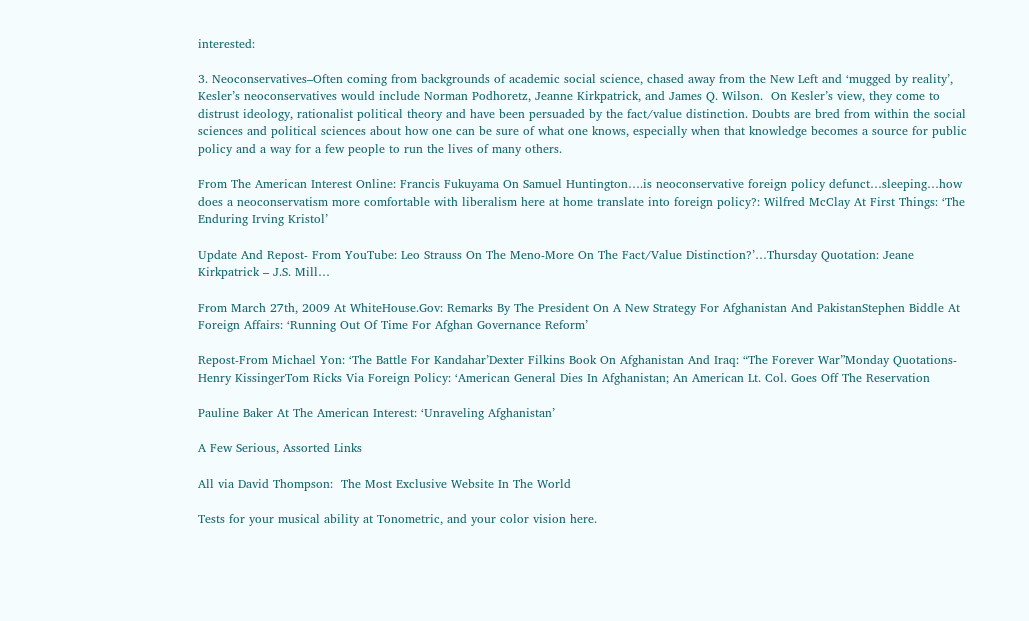interested:

3. Neoconservatives–Often coming from backgrounds of academic social science, chased away from the New Left and ‘mugged by reality’, Kesler’s neoconservatives would include Norman Podhoretz, Jeanne Kirkpatrick, and James Q. Wilson.  On Kesler’s view, they come to distrust ideology, rationalist political theory and have been persuaded by the fact/value distinction. Doubts are bred from within the social sciences and political sciences about how one can be sure of what one knows, especially when that knowledge becomes a source for public policy and a way for a few people to run the lives of many others.

From The American Interest Online: Francis Fukuyama On Samuel Huntington….is neoconservative foreign policy defunct…sleeping…how does a neoconservatism more comfortable with liberalism here at home translate into foreign policy?: Wilfred McClay At First Things: ‘The Enduring Irving Kristol’

Update And Repost- From YouTube: Leo Strauss On The Meno-More On The Fact/Value Distinction?’…Thursday Quotation: Jeane Kirkpatrick – J.S. Mill…

From March 27th, 2009 At WhiteHouse.Gov: Remarks By The President On A New Strategy For Afghanistan And PakistanStephen Biddle At Foreign Affairs: ‘Running Out Of Time For Afghan Governance Reform’

Repost-From Michael Yon: ‘The Battle For Kandahar’Dexter Filkins Book On Afghanistan And Iraq: “The Forever War”Monday Quotations-Henry KissingerTom Ricks Via Foreign Policy: ‘American General Dies In Afghanistan; An American Lt. Col. Goes Off The Reservation

Pauline Baker At The American Interest: ‘Unraveling Afghanistan’

A Few Serious, Assorted Links

All via David Thompson:  The Most Exclusive Website In The World

Tests for your musical ability at Tonometric, and your color vision here.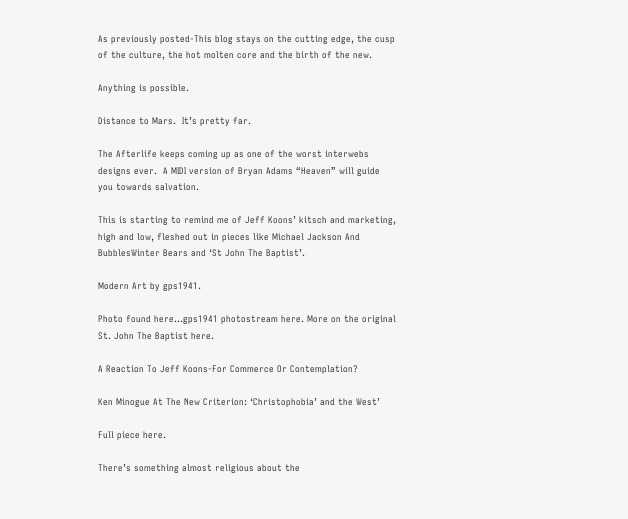As previously posted-This blog stays on the cutting edge, the cusp of the culture, the hot molten core and the birth of the new.

Anything is possible.

Distance to Mars.  It’s pretty far.

The Afterlife keeps coming up as one of the worst interwebs designs ever.  A MIDI version of Bryan Adams “Heaven” will guide you towards salvation.

This is starting to remind me of Jeff Koons’ kitsch and marketing, high and low, fleshed out in pieces like Michael Jackson And BubblesWinter Bears and ‘St John The Baptist’.

Modern Art by gps1941.

Photo found here…gps1941 photostream here. More on the original St. John The Baptist here.

A Reaction To Jeff Koons-For Commerce Or Contemplation?

Ken Minogue At The New Criterion: ‘Christophobia’ and the West’

Full piece here.

There’s something almost religious about the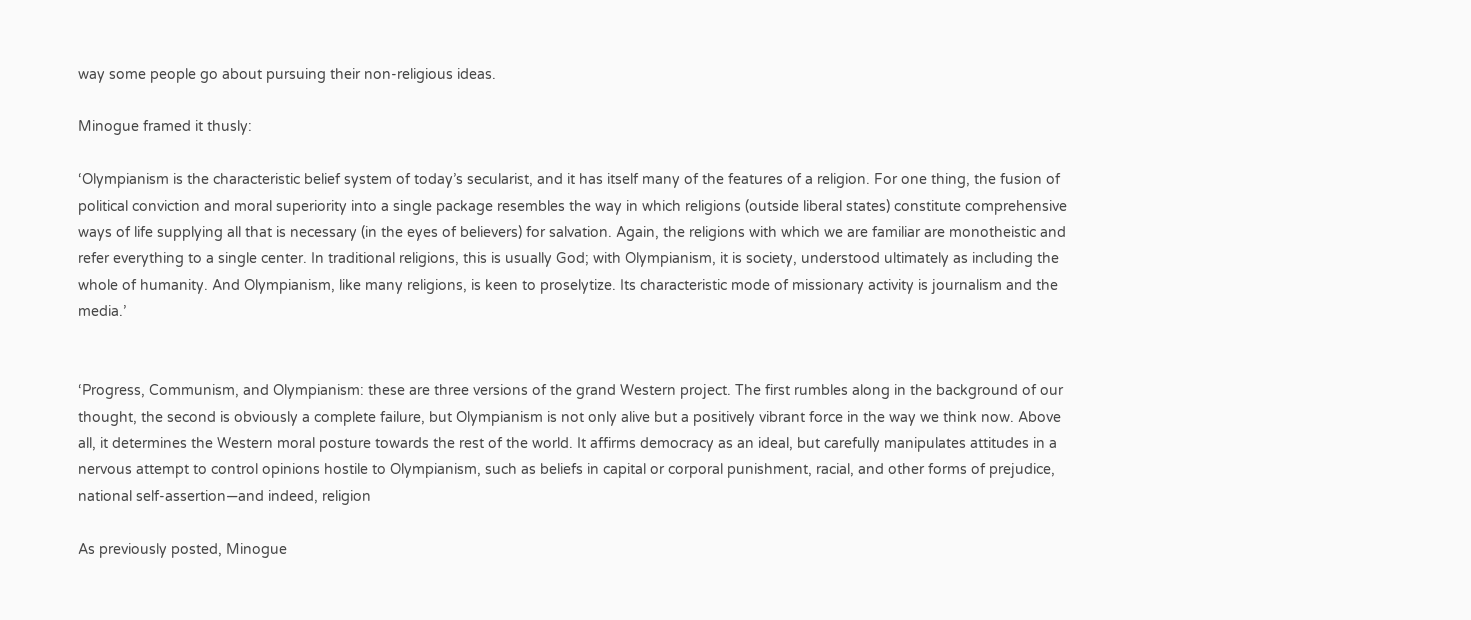way some people go about pursuing their non-religious ideas.

Minogue framed it thusly:

‘Olympianism is the characteristic belief system of today’s secularist, and it has itself many of the features of a religion. For one thing, the fusion of political conviction and moral superiority into a single package resembles the way in which religions (outside liberal states) constitute comprehensive ways of life supplying all that is necessary (in the eyes of believers) for salvation. Again, the religions with which we are familiar are monotheistic and refer everything to a single center. In traditional religions, this is usually God; with Olympianism, it is society, understood ultimately as including the whole of humanity. And Olympianism, like many religions, is keen to proselytize. Its characteristic mode of missionary activity is journalism and the media.’


‘Progress, Communism, and Olympianism: these are three versions of the grand Western project. The first rumbles along in the background of our thought, the second is obviously a complete failure, but Olympianism is not only alive but a positively vibrant force in the way we think now. Above all, it determines the Western moral posture towards the rest of the world. It affirms democracy as an ideal, but carefully manipulates attitudes in a nervous attempt to control opinions hostile to Olympianism, such as beliefs in capital or corporal punishment, racial, and other forms of prejudice, national self-assertion—and indeed, religion

As previously posted, Minogue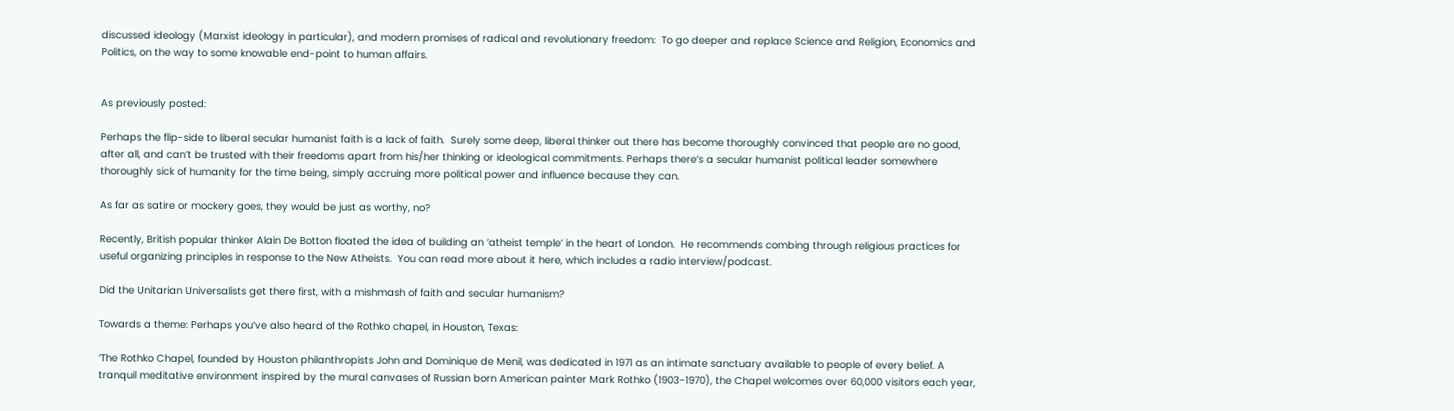discussed ideology (Marxist ideology in particular), and modern promises of radical and revolutionary freedom:  To go deeper and replace Science and Religion, Economics and Politics, on the way to some knowable end-point to human affairs.


As previously posted:

Perhaps the flip-side to liberal secular humanist faith is a lack of faith.  Surely some deep, liberal thinker out there has become thoroughly convinced that people are no good, after all, and can’t be trusted with their freedoms apart from his/her thinking or ideological commitments. Perhaps there’s a secular humanist political leader somewhere thoroughly sick of humanity for the time being, simply accruing more political power and influence because they can.

As far as satire or mockery goes, they would be just as worthy, no?

Recently, British popular thinker Alain De Botton floated the idea of building an ‘atheist temple’ in the heart of London.  He recommends combing through religious practices for useful organizing principles in response to the New Atheists.  You can read more about it here, which includes a radio interview/podcast.

Did the Unitarian Universalists get there first, with a mishmash of faith and secular humanism?

Towards a theme: Perhaps you’ve also heard of the Rothko chapel, in Houston, Texas:

‘The Rothko Chapel, founded by Houston philanthropists John and Dominique de Menil, was dedicated in 1971 as an intimate sanctuary available to people of every belief. A tranquil meditative environment inspired by the mural canvases of Russian born American painter Mark Rothko (1903-1970), the Chapel welcomes over 60,000 visitors each year,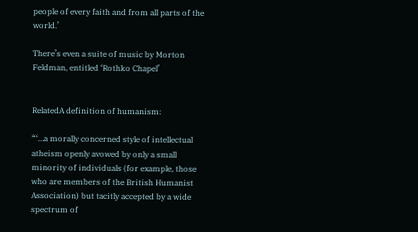people of every faith and from all parts of the world.’

There’s even a suite of music by Morton Feldman, entitled ‘Rothko Chapel’


RelatedA definition of humanism:

“‘…a morally concerned style of intellectual atheism openly avowed by only a small minority of individuals (for example, those who are members of the British Humanist Association) but tacitly accepted by a wide spectrum of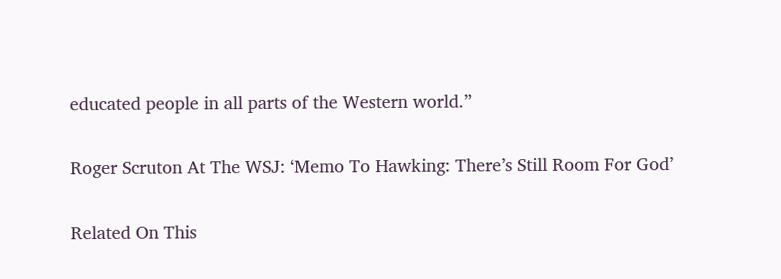educated people in all parts of the Western world.”

Roger Scruton At The WSJ: ‘Memo To Hawking: There’s Still Room For God’

Related On This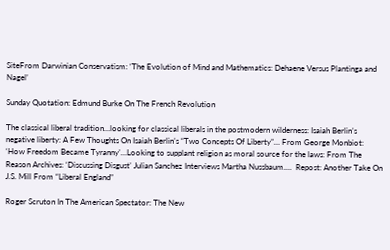SiteFrom Darwinian Conservatism: ‘The Evolution of Mind and Mathematics: Dehaene Versus Plantinga and Nagel’

Sunday Quotation: Edmund Burke On The French Revolution

The classical liberal tradition…looking for classical liberals in the postmodern wilderness: Isaiah Berlin’s negative liberty: A Few Thoughts On Isaiah Berlin’s “Two Concepts Of Liberty”… From George Monbiot: ‘How Freedom Became Tyranny’…Looking to supplant religion as moral source for the laws: From The Reason Archives: ‘Discussing Disgust’ Julian Sanchez Interviews Martha Nussbaum.…  Repost: Another Take On J.S. Mill From “Liberal England”

Roger Scruton In The American Spectator: The New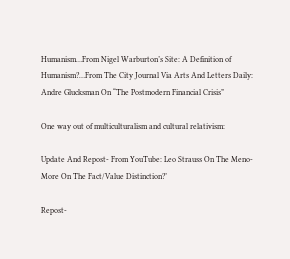Humanism…From Nigel Warburton’s Site: A Definition of Humanism?…From The City Journal Via Arts And Letters Daily: Andre Glucksman On “The Postmodern Financial Crisis”

One way out of multiculturalism and cultural relativism:

Update And Repost- From YouTube: Leo Strauss On The Meno-More On The Fact/Value Distinction?’

Repost-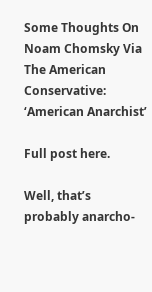Some Thoughts On Noam Chomsky Via The American Conservative: ‘American Anarchist’

Full post here.

Well, that’s probably anarcho-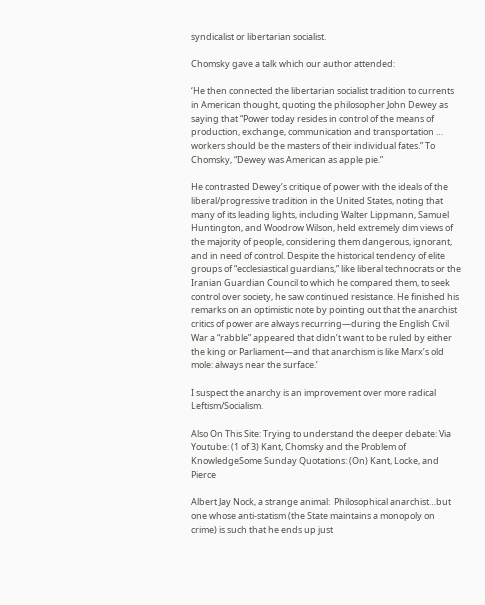syndicalist or libertarian socialist.

Chomsky gave a talk which our author attended:

‘He then connected the libertarian socialist tradition to currents in American thought, quoting the philosopher John Dewey as saying that “Power today resides in control of the means of production, exchange, communication and transportation … workers should be the masters of their individual fates.” To Chomsky, “Dewey was American as apple pie.”

He contrasted Dewey’s critique of power with the ideals of the liberal/progressive tradition in the United States, noting that many of its leading lights, including Walter Lippmann, Samuel Huntington, and Woodrow Wilson, held extremely dim views of the majority of people, considering them dangerous, ignorant, and in need of control. Despite the historical tendency of elite groups of “ecclesiastical guardians,” like liberal technocrats or the Iranian Guardian Council to which he compared them, to seek control over society, he saw continued resistance. He finished his remarks on an optimistic note by pointing out that the anarchist critics of power are always recurring—during the English Civil War a “rabble” appeared that didn’t want to be ruled by either the king or Parliament—and that anarchism is like Marx’s old mole: always near the surface.’

I suspect the anarchy is an improvement over more radical Leftism/Socialism.

Also On This Site: Trying to understand the deeper debate: Via Youtube: (1 of 3) Kant, Chomsky and the Problem of KnowledgeSome Sunday Quotations: (On) Kant, Locke, and Pierce

Albert Jay Nock, a strange animal:  Philosophical anarchist…but one whose anti-statism (the State maintains a monopoly on crime) is such that he ends up just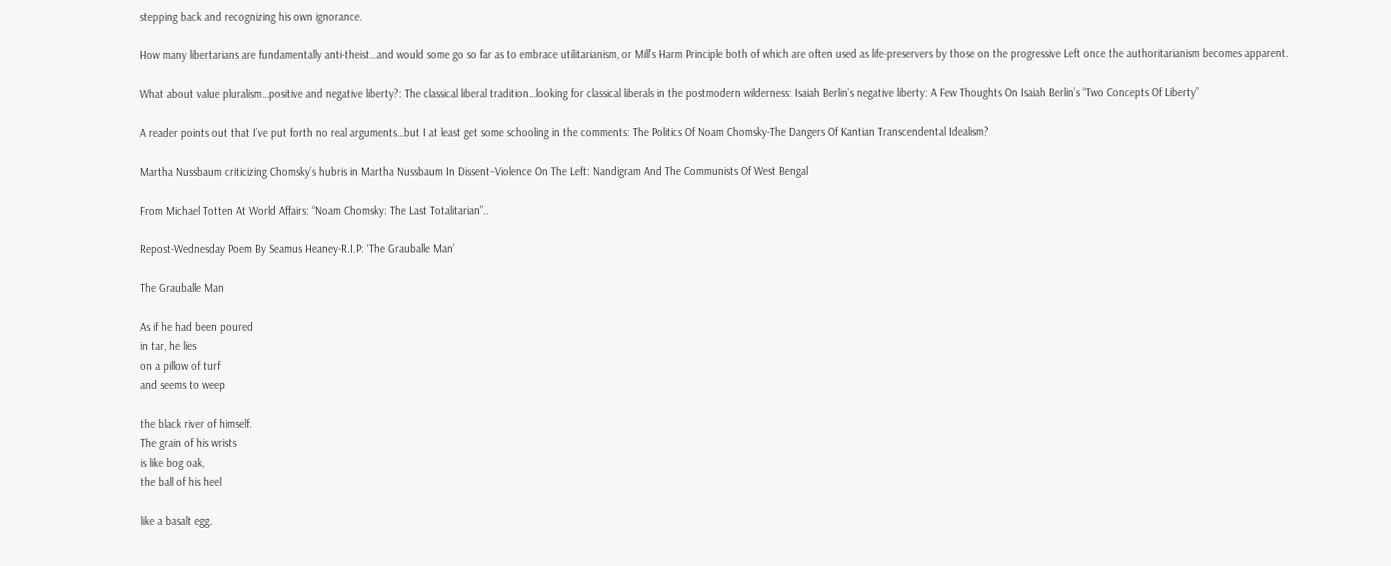stepping back and recognizing his own ignorance.

How many libertarians are fundamentally anti-theist…and would some go so far as to embrace utilitarianism, or Mill’s Harm Principle both of which are often used as life-preservers by those on the progressive Left once the authoritarianism becomes apparent.

What about value pluralism…positive and negative liberty?: The classical liberal tradition…looking for classical liberals in the postmodern wilderness: Isaiah Berlin’s negative liberty: A Few Thoughts On Isaiah Berlin’s “Two Concepts Of Liberty”

A reader points out that I’ve put forth no real arguments…but I at least get some schooling in the comments: The Politics Of Noam Chomsky-The Dangers Of Kantian Transcendental Idealism?

Martha Nussbaum criticizing Chomsky’s hubris in Martha Nussbaum In Dissent–Violence On The Left: Nandigram And The Communists Of West Bengal

From Michael Totten At World Affairs: “Noam Chomsky: The Last Totalitarian”..

Repost-Wednesday Poem By Seamus Heaney-R.I.P: ‘The Grauballe Man’

The Grauballe Man

As if he had been poured
in tar, he lies
on a pillow of turf
and seems to weep

the black river of himself.
The grain of his wrists
is like bog oak,
the ball of his heel

like a basalt egg.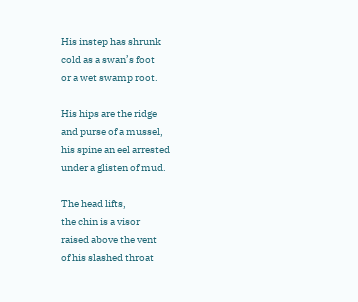His instep has shrunk
cold as a swan’s foot
or a wet swamp root.

His hips are the ridge
and purse of a mussel,
his spine an eel arrested
under a glisten of mud.

The head lifts,
the chin is a visor
raised above the vent
of his slashed throat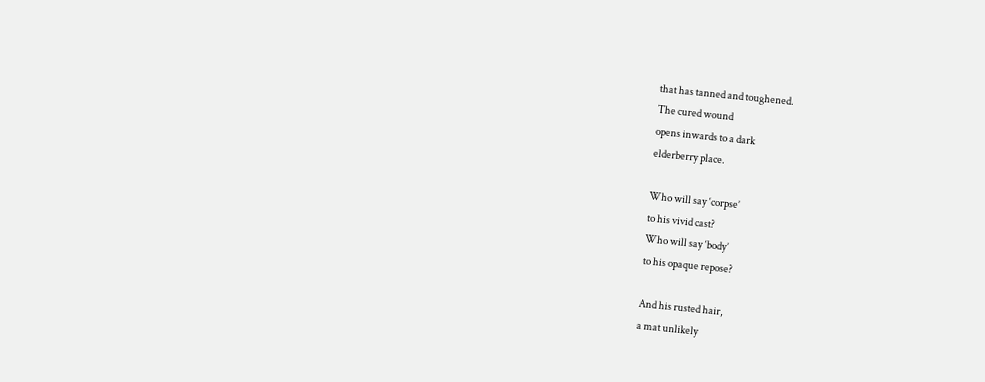that has tanned and toughened.
The cured wound
opens inwards to a dark
elderberry place.

Who will say ‘corpse’
to his vivid cast?
Who will say ‘body’
to his opaque repose?

And his rusted hair,
a mat unlikely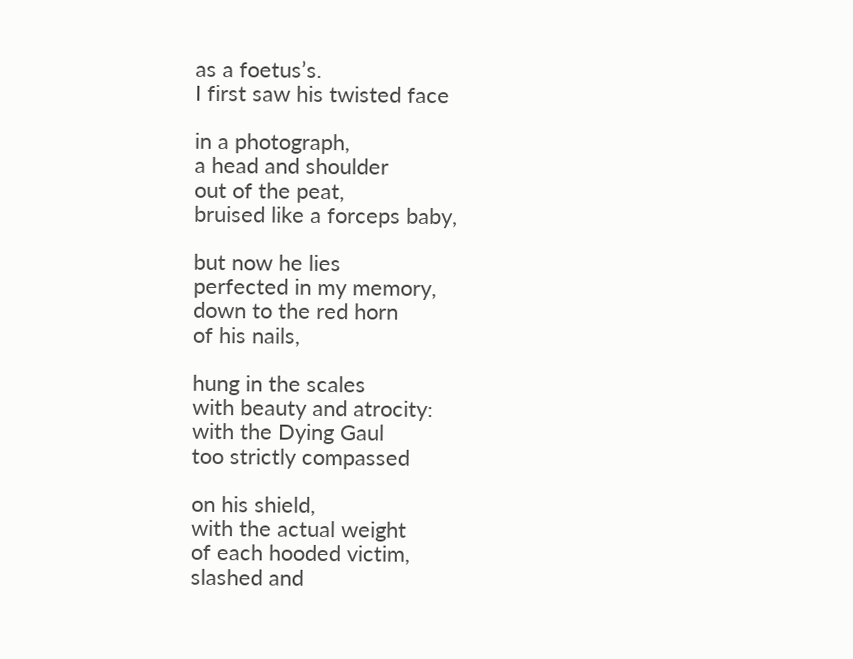as a foetus’s.
I first saw his twisted face

in a photograph,
a head and shoulder
out of the peat,
bruised like a forceps baby,

but now he lies
perfected in my memory,
down to the red horn
of his nails,

hung in the scales
with beauty and atrocity:
with the Dying Gaul
too strictly compassed

on his shield,
with the actual weight
of each hooded victim,
slashed and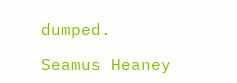dumped.

Seamus Heaney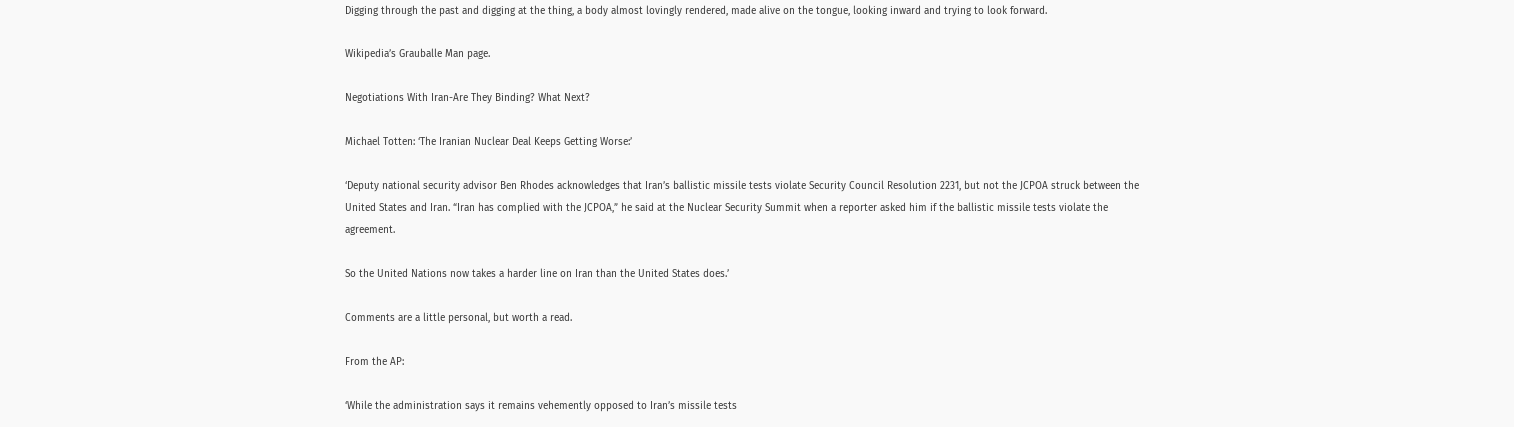Digging through the past and digging at the thing, a body almost lovingly rendered, made alive on the tongue, looking inward and trying to look forward.

Wikipedia’s Grauballe Man page.

Negotiations With Iran-Are They Binding? What Next?

Michael Totten: ‘The Iranian Nuclear Deal Keeps Getting Worse:’

‘Deputy national security advisor Ben Rhodes acknowledges that Iran’s ballistic missile tests violate Security Council Resolution 2231, but not the JCPOA struck between the United States and Iran. “Iran has complied with the JCPOA,” he said at the Nuclear Security Summit when a reporter asked him if the ballistic missile tests violate the agreement.

So the United Nations now takes a harder line on Iran than the United States does.’

Comments are a little personal, but worth a read.

From the AP:

‘While the administration says it remains vehemently opposed to Iran’s missile tests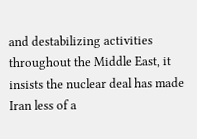and destabilizing activities throughout the Middle East, it insists the nuclear deal has made Iran less of a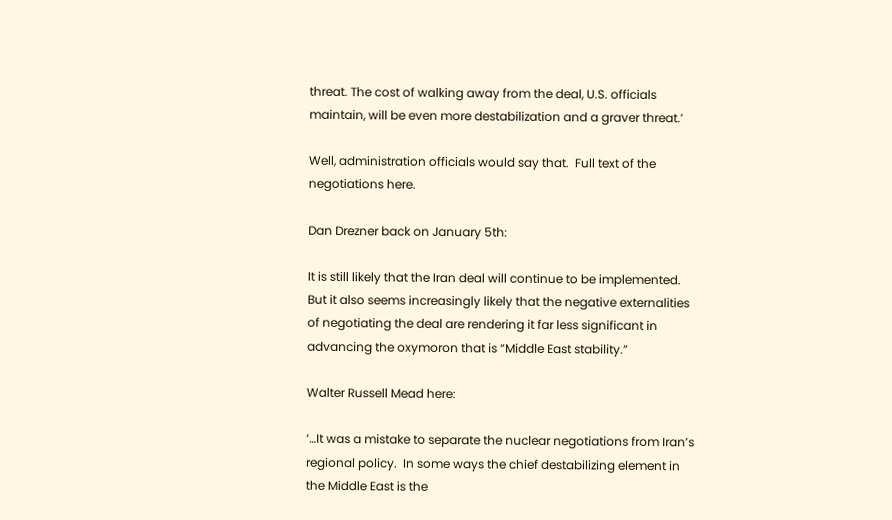threat. The cost of walking away from the deal, U.S. officials maintain, will be even more destabilization and a graver threat.’

Well, administration officials would say that.  Full text of the negotiations here.

Dan Drezner back on January 5th:

It is still likely that the Iran deal will continue to be implemented. But it also seems increasingly likely that the negative externalities of negotiating the deal are rendering it far less significant in advancing the oxymoron that is “Middle East stability.”

Walter Russell Mead here:

‘…It was a mistake to separate the nuclear negotiations from Iran’s regional policy.  In some ways the chief destabilizing element in the Middle East is the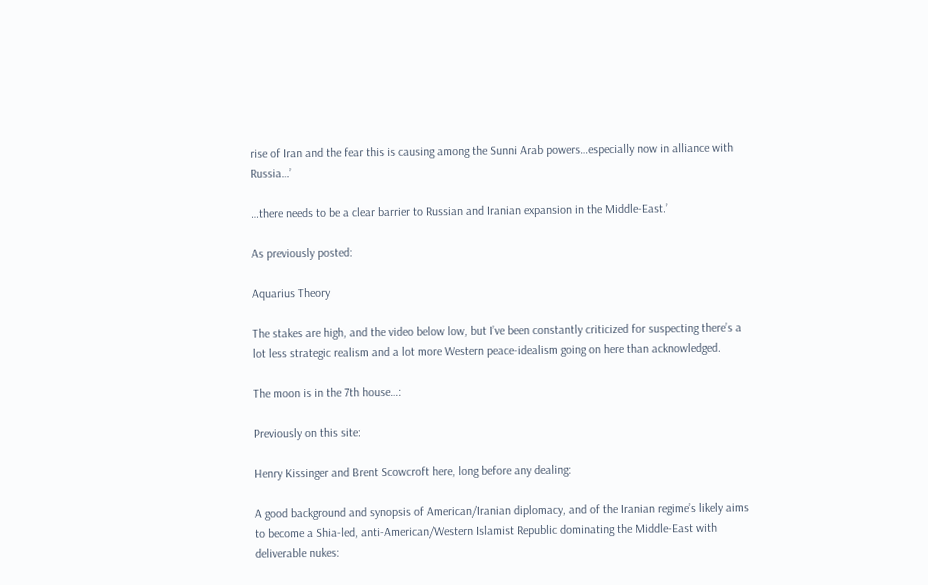rise of Iran and the fear this is causing among the Sunni Arab powers…especially now in alliance with Russia…’

…there needs to be a clear barrier to Russian and Iranian expansion in the Middle-East.’

As previously posted:

Aquarius Theory

The stakes are high, and the video below low, but I’ve been constantly criticized for suspecting there’s a lot less strategic realism and a lot more Western peace-idealism going on here than acknowledged.

The moon is in the 7th house…:

Previously on this site:

Henry Kissinger and Brent Scowcroft here, long before any dealing:

A good background and synopsis of American/Iranian diplomacy, and of the Iranian regime’s likely aims to become a Shia-led, anti-American/Western Islamist Republic dominating the Middle-East with deliverable nukes: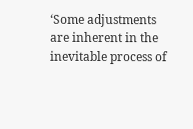‘Some adjustments are inherent in the inevitable process of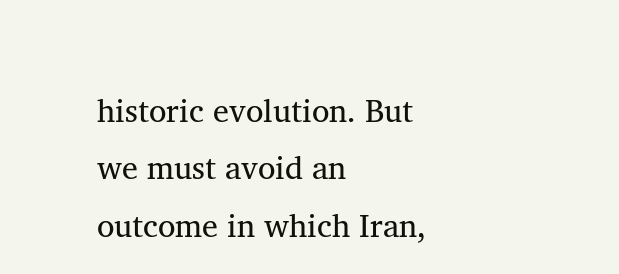historic evolution. But we must avoid an outcome in which Iran,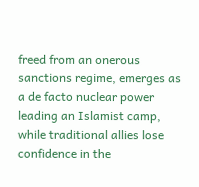freed from an onerous sanctions regime, emerges as a de facto nuclear power leading an Islamist camp, while traditional allies lose confidence in the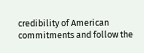credibility of American commitments and follow the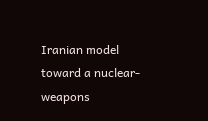Iranian model toward a nuclear-weapons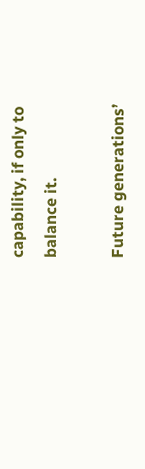capability, if only to balance it.

Future generations’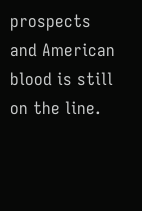prospects and American blood is still on the line.